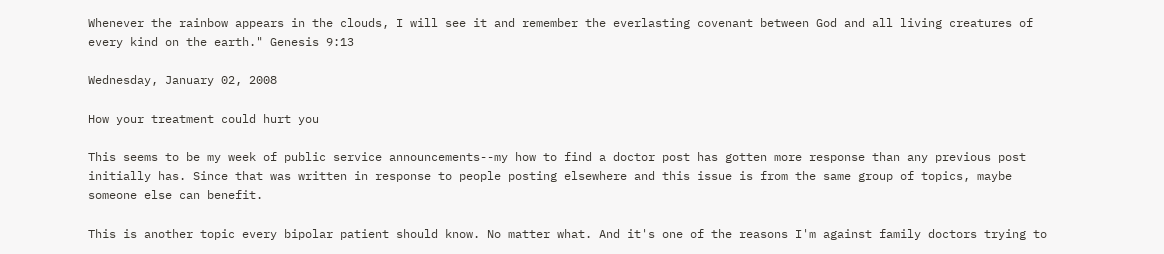Whenever the rainbow appears in the clouds, I will see it and remember the everlasting covenant between God and all living creatures of every kind on the earth." Genesis 9:13

Wednesday, January 02, 2008

How your treatment could hurt you

This seems to be my week of public service announcements--my how to find a doctor post has gotten more response than any previous post initially has. Since that was written in response to people posting elsewhere and this issue is from the same group of topics, maybe someone else can benefit.

This is another topic every bipolar patient should know. No matter what. And it's one of the reasons I'm against family doctors trying to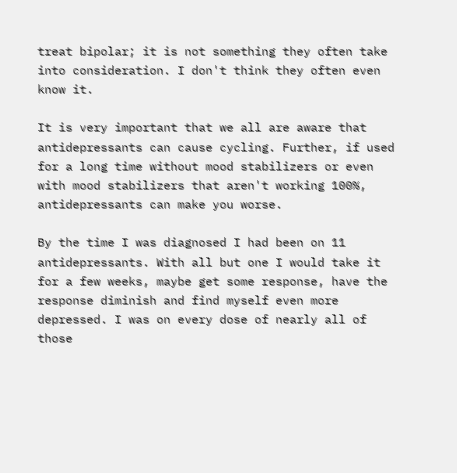treat bipolar; it is not something they often take into consideration. I don't think they often even know it.

It is very important that we all are aware that antidepressants can cause cycling. Further, if used for a long time without mood stabilizers or even with mood stabilizers that aren't working 100%, antidepressants can make you worse.

By the time I was diagnosed I had been on 11 antidepressants. With all but one I would take it for a few weeks, maybe get some response, have the response diminish and find myself even more depressed. I was on every dose of nearly all of those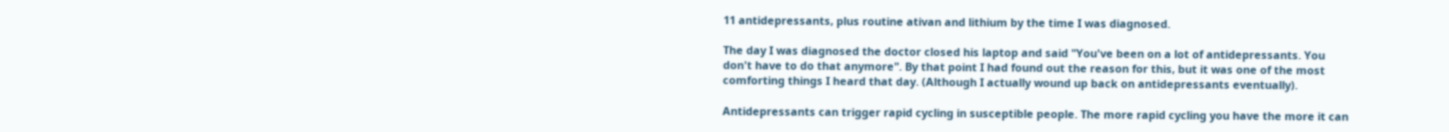11 antidepressants, plus routine ativan and lithium by the time I was diagnosed.

The day I was diagnosed the doctor closed his laptop and said "You've been on a lot of antidepressants. You don't have to do that anymore". By that point I had found out the reason for this, but it was one of the most comforting things I heard that day. (Although I actually wound up back on antidepressants eventually).

Antidepressants can trigger rapid cycling in susceptible people. The more rapid cycling you have the more it can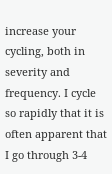increase your cycling, both in severity and frequency. I cycle so rapidly that it is often apparent that I go through 3-4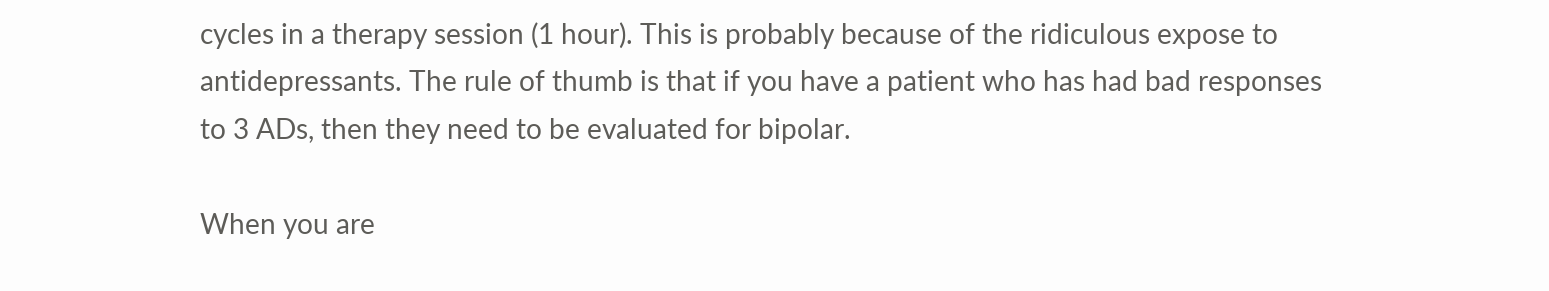cycles in a therapy session (1 hour). This is probably because of the ridiculous expose to antidepressants. The rule of thumb is that if you have a patient who has had bad responses to 3 ADs, then they need to be evaluated for bipolar.

When you are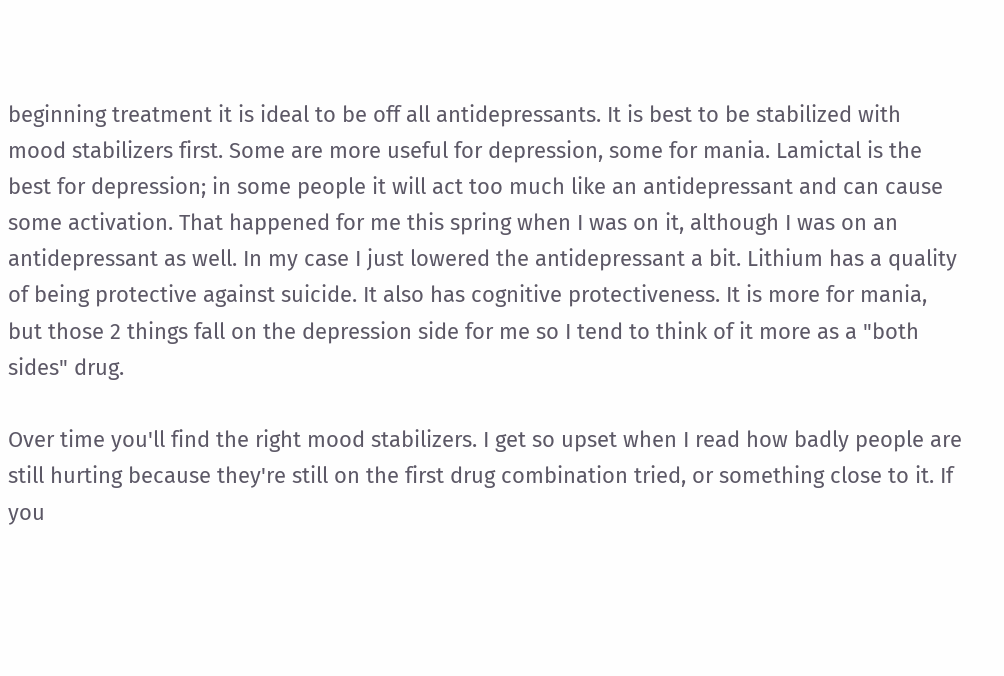beginning treatment it is ideal to be off all antidepressants. It is best to be stabilized with mood stabilizers first. Some are more useful for depression, some for mania. Lamictal is the best for depression; in some people it will act too much like an antidepressant and can cause some activation. That happened for me this spring when I was on it, although I was on an antidepressant as well. In my case I just lowered the antidepressant a bit. Lithium has a quality of being protective against suicide. It also has cognitive protectiveness. It is more for mania, but those 2 things fall on the depression side for me so I tend to think of it more as a "both sides" drug.

Over time you'll find the right mood stabilizers. I get so upset when I read how badly people are still hurting because they're still on the first drug combination tried, or something close to it. If you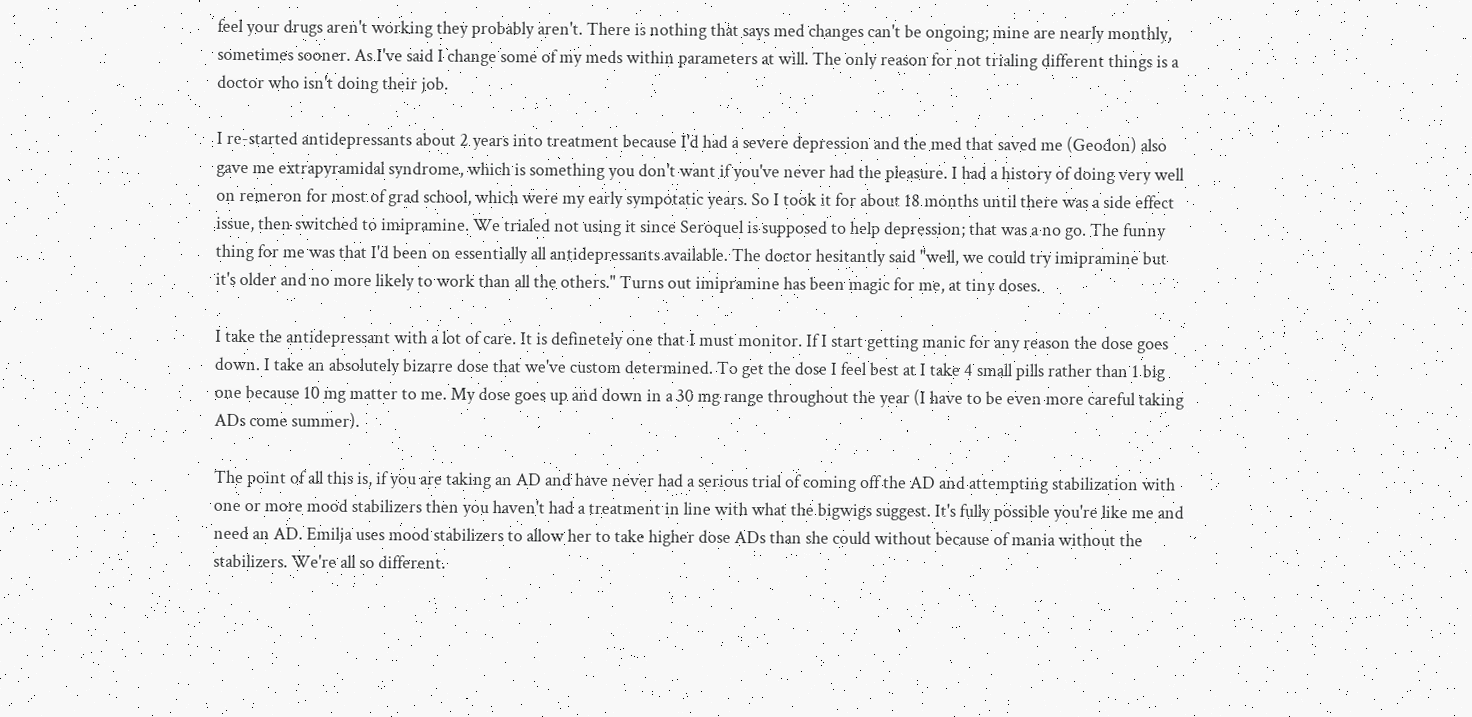feel your drugs aren't working they probably aren't. There is nothing that says med changes can't be ongoing; mine are nearly monthly, sometimes sooner. As I've said I change some of my meds within parameters at will. The only reason for not trialing different things is a doctor who isn't doing their job.

I re-started antidepressants about 2 years into treatment because I'd had a severe depression and the med that saved me (Geodon) also gave me extrapyramidal syndrome, which is something you don't want if you've never had the pleasure. I had a history of doing very well on remeron for most of grad school, which were my early sympotatic years. So I took it for about 18 months until there was a side effect issue, then switched to imipramine. We trialed not using it since Seroquel is supposed to help depression; that was a no go. The funny thing for me was that I'd been on essentially all antidepressants available. The doctor hesitantly said "well, we could try imipramine but it's older and no more likely to work than all the others." Turns out imipramine has been magic for me, at tiny doses.

I take the antidepressant with a lot of care. It is definetely one that I must monitor. If I start getting manic for any reason the dose goes down. I take an absolutely bizarre dose that we've custom determined. To get the dose I feel best at I take 4 small pills rather than 1 big one because 10 mg matter to me. My dose goes up and down in a 30 mg range throughout the year (I have to be even more careful taking ADs come summer).

The point of all this is, if you are taking an AD and have never had a serious trial of coming off the AD and attempting stabilization with one or more mood stabilizers then you haven't had a treatment in line with what the bigwigs suggest. It's fully possible you're like me and need an AD. Emilja uses mood stabilizers to allow her to take higher dose ADs than she could without because of mania without the stabilizers. We're all so different.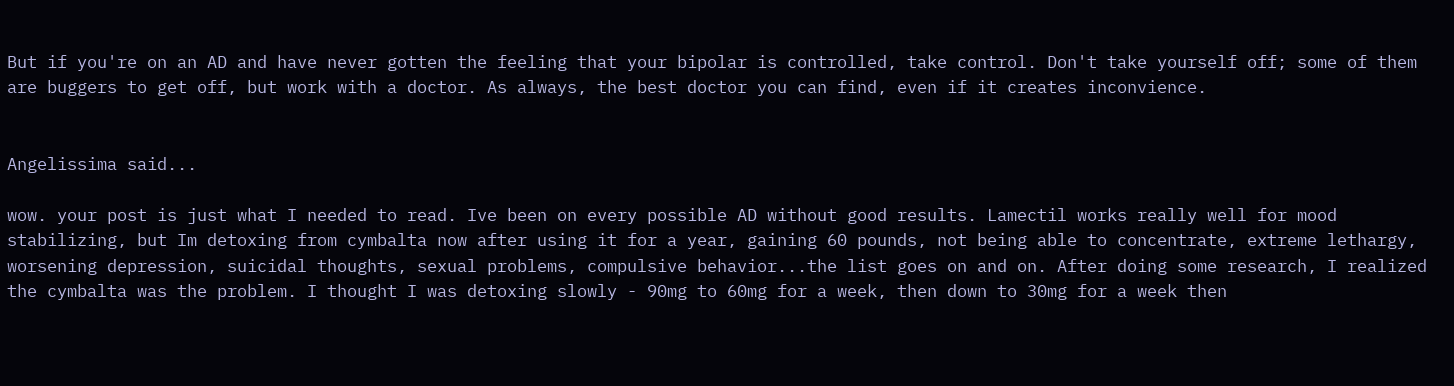But if you're on an AD and have never gotten the feeling that your bipolar is controlled, take control. Don't take yourself off; some of them are buggers to get off, but work with a doctor. As always, the best doctor you can find, even if it creates inconvience.


Angelissima said...

wow. your post is just what I needed to read. Ive been on every possible AD without good results. Lamectil works really well for mood stabilizing, but Im detoxing from cymbalta now after using it for a year, gaining 60 pounds, not being able to concentrate, extreme lethargy, worsening depression, suicidal thoughts, sexual problems, compulsive behavior...the list goes on and on. After doing some research, I realized the cymbalta was the problem. I thought I was detoxing slowly - 90mg to 60mg for a week, then down to 30mg for a week then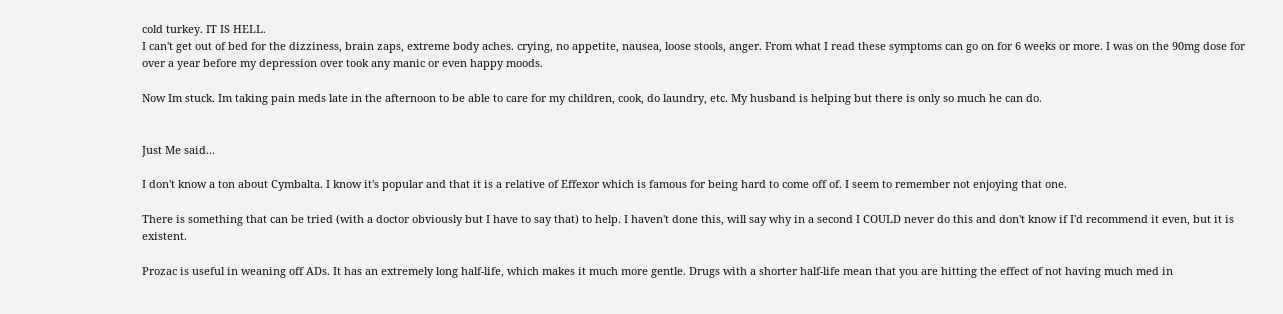cold turkey. IT IS HELL.
I can't get out of bed for the dizziness, brain zaps, extreme body aches. crying, no appetite, nausea, loose stools, anger. From what I read these symptoms can go on for 6 weeks or more. I was on the 90mg dose for over a year before my depression over took any manic or even happy moods.

Now Im stuck. Im taking pain meds late in the afternoon to be able to care for my children, cook, do laundry, etc. My husband is helping but there is only so much he can do.


Just Me said...

I don't know a ton about Cymbalta. I know it's popular and that it is a relative of Effexor which is famous for being hard to come off of. I seem to remember not enjoying that one.

There is something that can be tried (with a doctor obviously but I have to say that) to help. I haven't done this, will say why in a second I COULD never do this and don't know if I'd recommend it even, but it is existent.

Prozac is useful in weaning off ADs. It has an extremely long half-life, which makes it much more gentle. Drugs with a shorter half-life mean that you are hitting the effect of not having much med in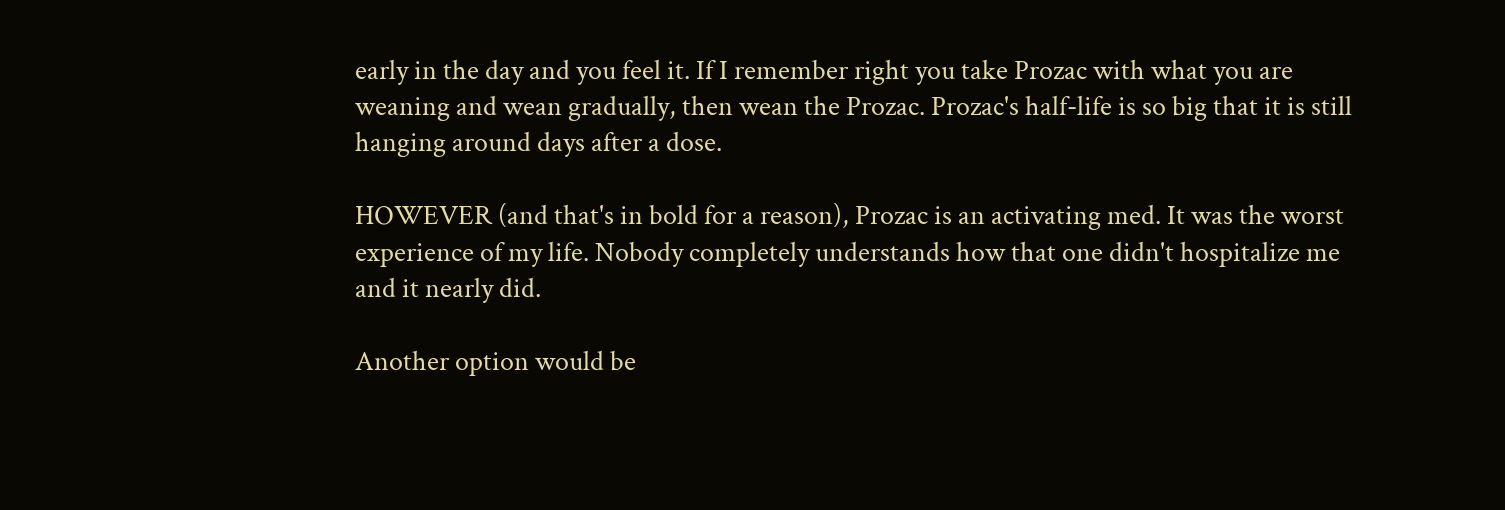early in the day and you feel it. If I remember right you take Prozac with what you are weaning and wean gradually, then wean the Prozac. Prozac's half-life is so big that it is still hanging around days after a dose.

HOWEVER (and that's in bold for a reason), Prozac is an activating med. It was the worst experience of my life. Nobody completely understands how that one didn't hospitalize me and it nearly did.

Another option would be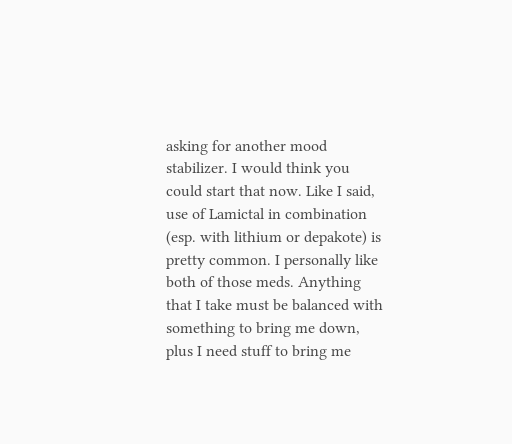asking for another mood stabilizer. I would think you could start that now. Like I said, use of Lamictal in combination (esp. with lithium or depakote) is pretty common. I personally like both of those meds. Anything that I take must be balanced with something to bring me down, plus I need stuff to bring me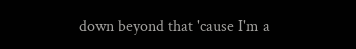down beyond that 'cause I'm a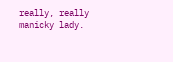really, really manicky lady.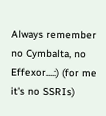Always remember no Cymbalta, no Effexor....:) (for me it's no SSRIs)